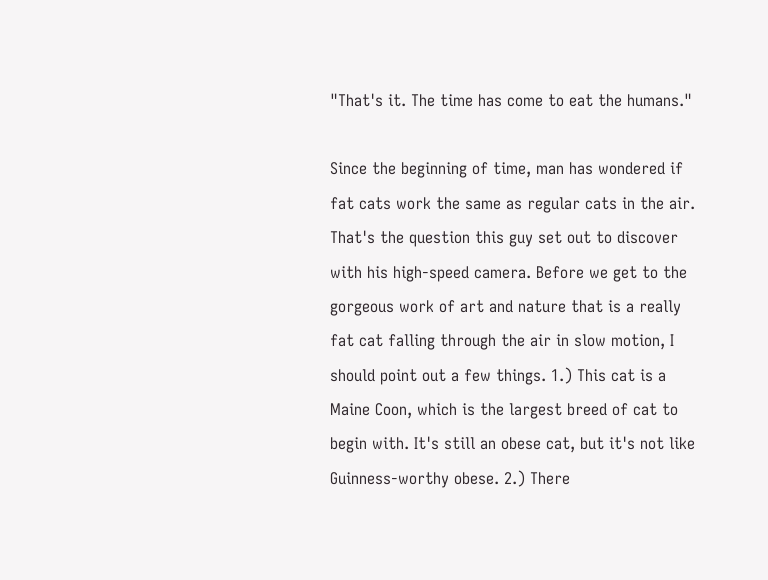"That's it. The time has come to eat the humans."

Since the beginning of time, man has wondered if fat cats work the same as regular cats in the air. That's the question this guy set out to discover with his high-speed camera. Before we get to the gorgeous work of art and nature that is a really fat cat falling through the air in slow motion, I should point out a few things. 1.) This cat is a Maine Coon, which is the largest breed of cat to begin with. It's still an obese cat, but it's not like Guinness-worthy obese. 2.) There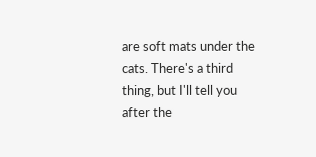are soft mats under the cats. There's a third thing, but I'll tell you after the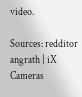video.

Sources: redditor angrath | iX Cameras